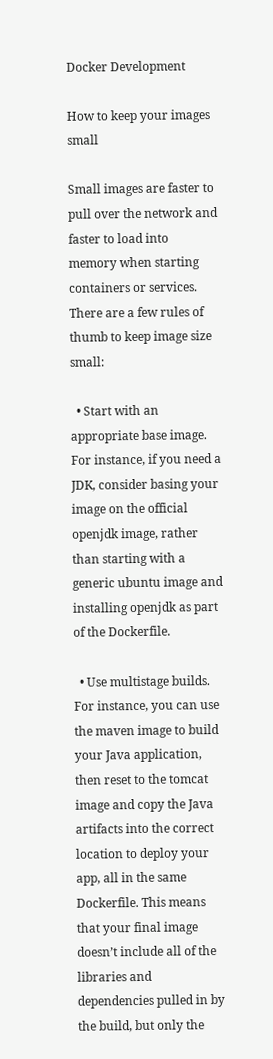Docker Development

How to keep your images small

Small images are faster to pull over the network and faster to load into memory when starting containers or services. There are a few rules of thumb to keep image size small:

  • Start with an appropriate base image. For instance, if you need a JDK, consider basing your image on the official openjdk image, rather than starting with a generic ubuntu image and installing openjdk as part of the Dockerfile.

  • Use multistage builds. For instance, you can use the maven image to build your Java application, then reset to the tomcat image and copy the Java artifacts into the correct location to deploy your app, all in the same Dockerfile. This means that your final image doesn’t include all of the libraries and dependencies pulled in by the build, but only the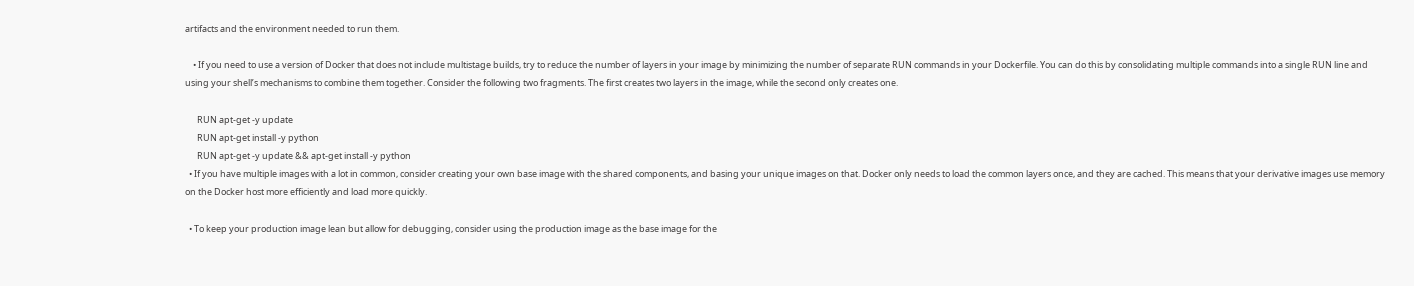artifacts and the environment needed to run them.

    • If you need to use a version of Docker that does not include multistage builds, try to reduce the number of layers in your image by minimizing the number of separate RUN commands in your Dockerfile. You can do this by consolidating multiple commands into a single RUN line and using your shell’s mechanisms to combine them together. Consider the following two fragments. The first creates two layers in the image, while the second only creates one.

      RUN apt-get -y update
      RUN apt-get install -y python
      RUN apt-get -y update && apt-get install -y python
  • If you have multiple images with a lot in common, consider creating your own base image with the shared components, and basing your unique images on that. Docker only needs to load the common layers once, and they are cached. This means that your derivative images use memory on the Docker host more efficiently and load more quickly.

  • To keep your production image lean but allow for debugging, consider using the production image as the base image for the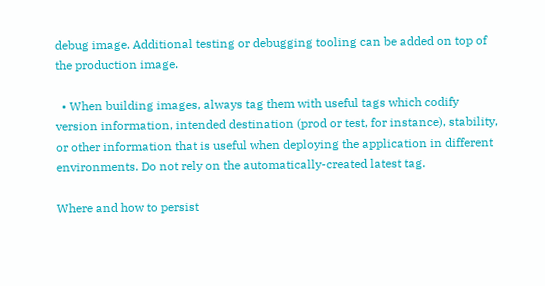debug image. Additional testing or debugging tooling can be added on top of the production image.

  • When building images, always tag them with useful tags which codify version information, intended destination (prod or test, for instance), stability, or other information that is useful when deploying the application in different environments. Do not rely on the automatically-created latest tag.

Where and how to persist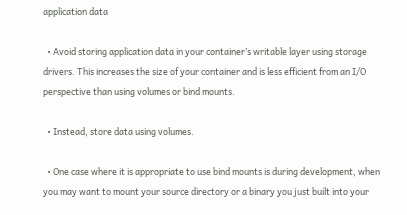application data

  • Avoid storing application data in your container’s writable layer using storage drivers. This increases the size of your container and is less efficient from an I/O perspective than using volumes or bind mounts.

  • Instead, store data using volumes.

  • One case where it is appropriate to use bind mounts is during development, when you may want to mount your source directory or a binary you just built into your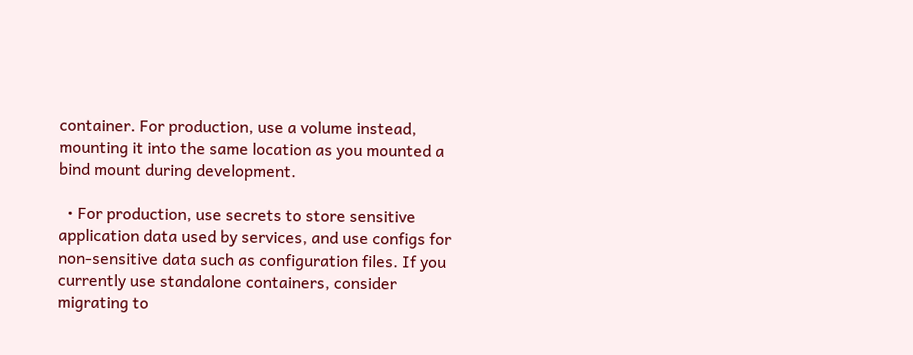container. For production, use a volume instead, mounting it into the same location as you mounted a bind mount during development.

  • For production, use secrets to store sensitive application data used by services, and use configs for non-sensitive data such as configuration files. If you currently use standalone containers, consider migrating to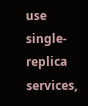use single-replica services,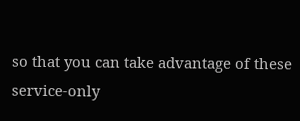so that you can take advantage of these service-only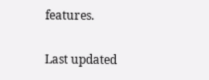features.

Last updated